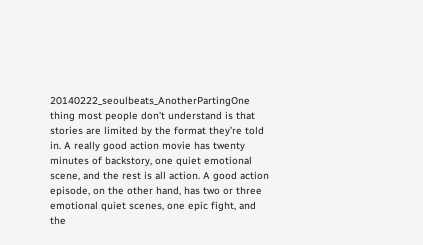20140222_seoulbeats_AnotherPartingOne thing most people don’t understand is that stories are limited by the format they’re told in. A really good action movie has twenty minutes of backstory, one quiet emotional scene, and the rest is all action. A good action episode, on the other hand, has two or three emotional quiet scenes, one epic fight, and the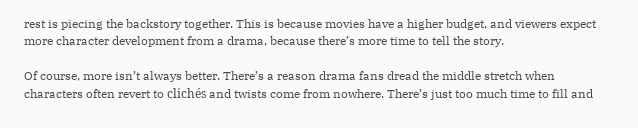rest is piecing the backstory together. This is because movies have a higher budget, and viewers expect more character development from a drama, because there’s more time to tell the story.

Of course, more isn’t always better. There’s a reason drama fans dread the middle stretch when characters often revert to clichés and twists come from nowhere. There’s just too much time to fill and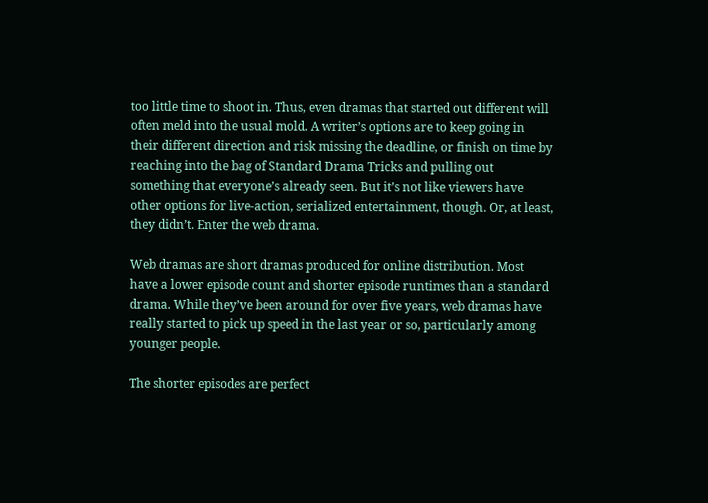too little time to shoot in. Thus, even dramas that started out different will often meld into the usual mold. A writer’s options are to keep going in their different direction and risk missing the deadline, or finish on time by reaching into the bag of Standard Drama Tricks and pulling out something that everyone’s already seen. But it’s not like viewers have other options for live-action, serialized entertainment, though. Or, at least, they didn’t. Enter the web drama.

Web dramas are short dramas produced for online distribution. Most have a lower episode count and shorter episode runtimes than a standard drama. While they’ve been around for over five years, web dramas have really started to pick up speed in the last year or so, particularly among younger people.

The shorter episodes are perfect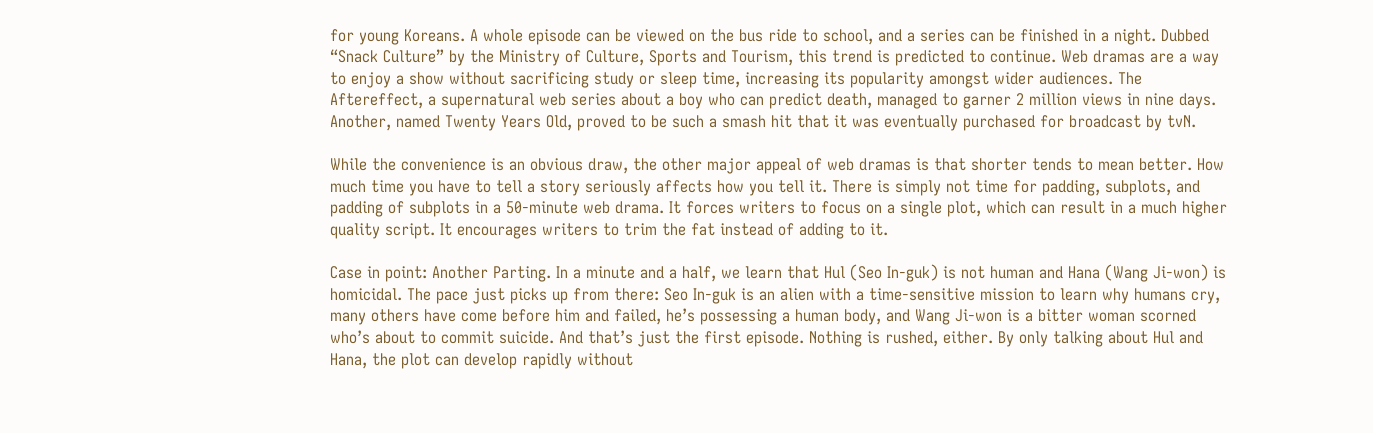for young Koreans. A whole episode can be viewed on the bus ride to school, and a series can be finished in a night. Dubbed “Snack Culture” by the Ministry of Culture, Sports and Tourism, this trend is predicted to continue. Web dramas are a way to enjoy a show without sacrificing study or sleep time, increasing its popularity amongst wider audiences. The Aftereffect, a supernatural web series about a boy who can predict death, managed to garner 2 million views in nine days. Another, named Twenty Years Old, proved to be such a smash hit that it was eventually purchased for broadcast by tvN.

While the convenience is an obvious draw, the other major appeal of web dramas is that shorter tends to mean better. How much time you have to tell a story seriously affects how you tell it. There is simply not time for padding, subplots, and padding of subplots in a 50-minute web drama. It forces writers to focus on a single plot, which can result in a much higher quality script. It encourages writers to trim the fat instead of adding to it.

Case in point: Another Parting. In a minute and a half, we learn that Hul (Seo In-guk) is not human and Hana (Wang Ji-won) is homicidal. The pace just picks up from there: Seo In-guk is an alien with a time-sensitive mission to learn why humans cry, many others have come before him and failed, he’s possessing a human body, and Wang Ji-won is a bitter woman scorned who’s about to commit suicide. And that’s just the first episode. Nothing is rushed, either. By only talking about Hul and Hana, the plot can develop rapidly without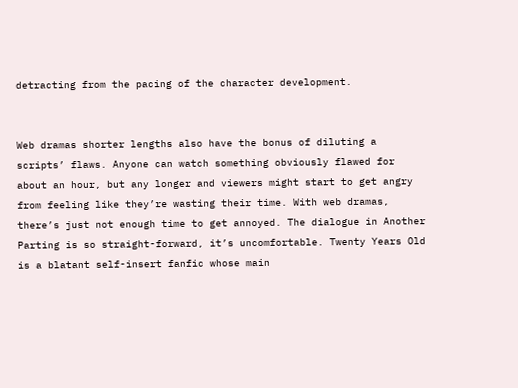detracting from the pacing of the character development.


Web dramas shorter lengths also have the bonus of diluting a scripts’ flaws. Anyone can watch something obviously flawed for about an hour, but any longer and viewers might start to get angry from feeling like they’re wasting their time. With web dramas, there’s just not enough time to get annoyed. The dialogue in Another Parting is so straight-forward, it’s uncomfortable. Twenty Years Old is a blatant self-insert fanfic whose main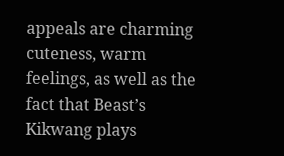appeals are charming cuteness, warm feelings, as well as the fact that Beast’s Kikwang plays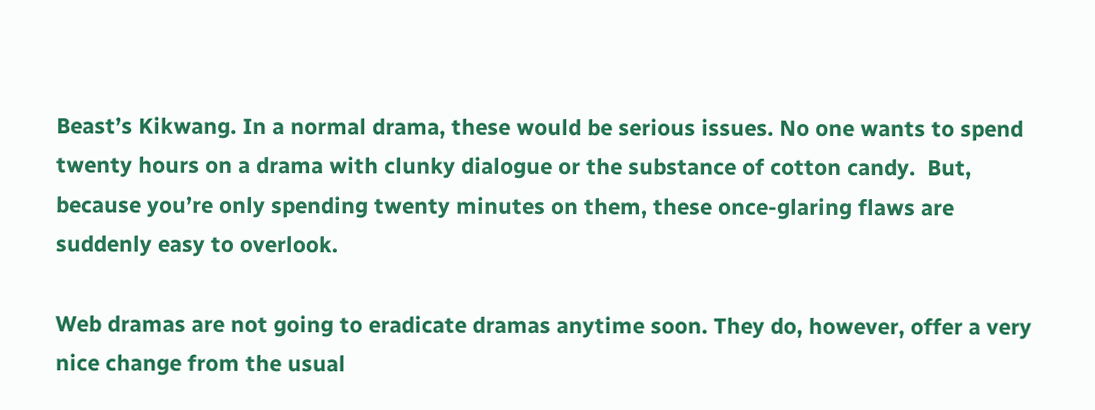Beast’s Kikwang. In a normal drama, these would be serious issues. No one wants to spend twenty hours on a drama with clunky dialogue or the substance of cotton candy.  But, because you’re only spending twenty minutes on them, these once-glaring flaws are suddenly easy to overlook.

Web dramas are not going to eradicate dramas anytime soon. They do, however, offer a very nice change from the usual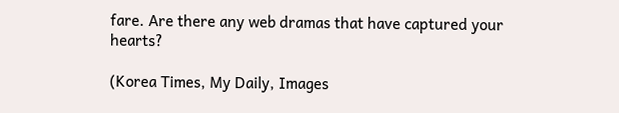fare. Are there any web dramas that have captured your hearts?

(Korea Times, My Daily, Images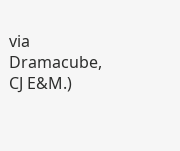via Dramacube, CJ E&M.)